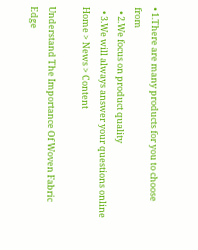• 1.There are many products for you to choose from
  • 2.We focus on product quality
  • 3.We will always answer your questions online
Home > News > Content

Understand The Importance Of Woven Fabric Edge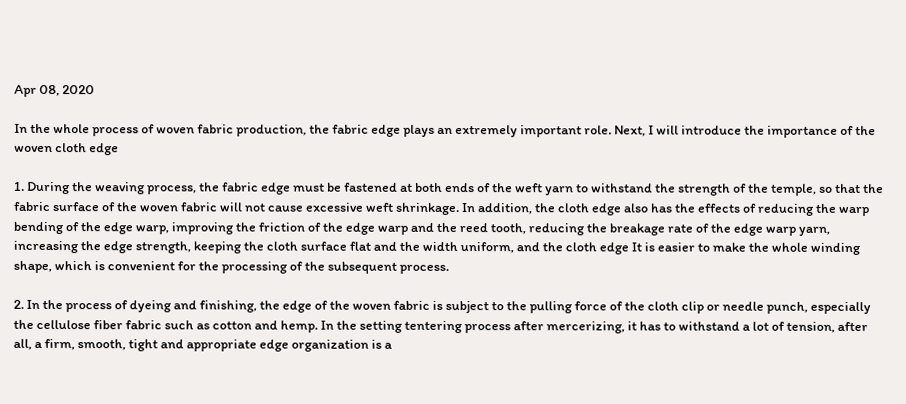Apr 08, 2020

In the whole process of woven fabric production, the fabric edge plays an extremely important role. Next, I will introduce the importance of the woven cloth edge

1. During the weaving process, the fabric edge must be fastened at both ends of the weft yarn to withstand the strength of the temple, so that the fabric surface of the woven fabric will not cause excessive weft shrinkage. In addition, the cloth edge also has the effects of reducing the warp bending of the edge warp, improving the friction of the edge warp and the reed tooth, reducing the breakage rate of the edge warp yarn, increasing the edge strength, keeping the cloth surface flat and the width uniform, and the cloth edge It is easier to make the whole winding shape, which is convenient for the processing of the subsequent process.

2. In the process of dyeing and finishing, the edge of the woven fabric is subject to the pulling force of the cloth clip or needle punch, especially the cellulose fiber fabric such as cotton and hemp. In the setting tentering process after mercerizing, it has to withstand a lot of tension, after all, a firm, smooth, tight and appropriate edge organization is a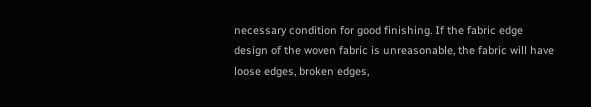necessary condition for good finishing. If the fabric edge design of the woven fabric is unreasonable, the fabric will have loose edges, broken edges,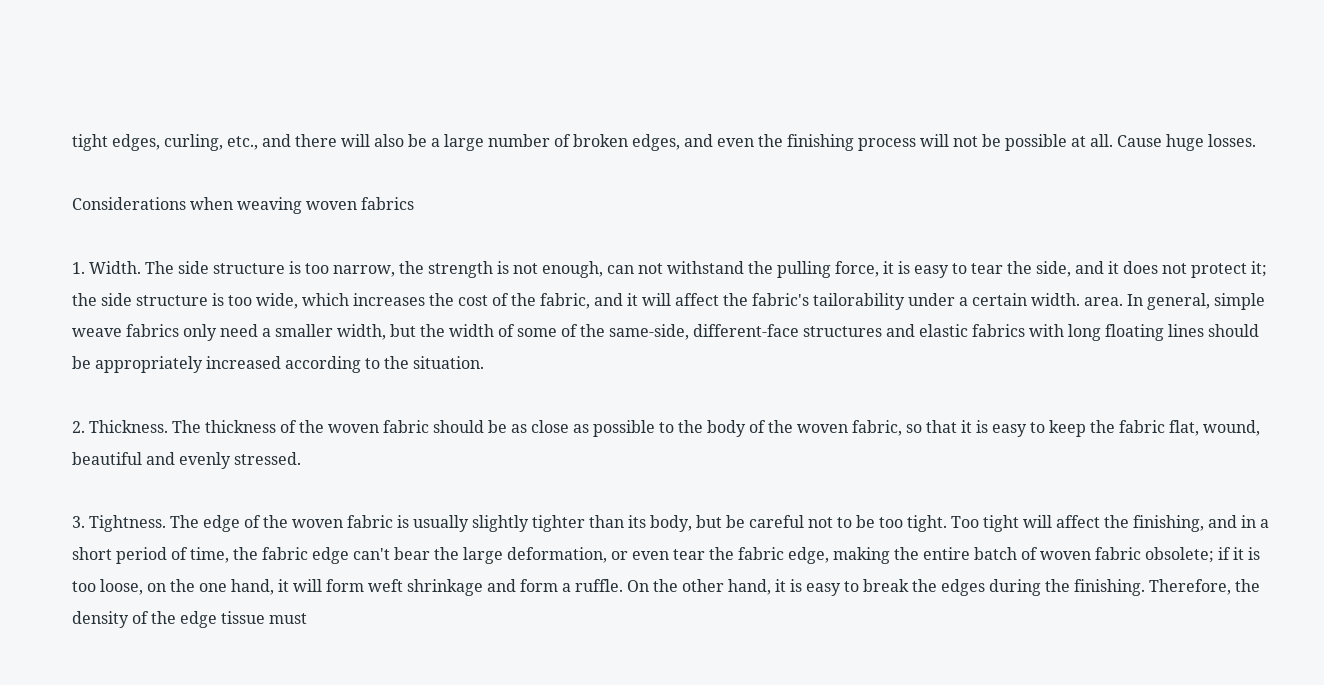tight edges, curling, etc., and there will also be a large number of broken edges, and even the finishing process will not be possible at all. Cause huge losses.

Considerations when weaving woven fabrics

1. Width. The side structure is too narrow, the strength is not enough, can not withstand the pulling force, it is easy to tear the side, and it does not protect it; the side structure is too wide, which increases the cost of the fabric, and it will affect the fabric's tailorability under a certain width. area. In general, simple weave fabrics only need a smaller width, but the width of some of the same-side, different-face structures and elastic fabrics with long floating lines should be appropriately increased according to the situation.

2. Thickness. The thickness of the woven fabric should be as close as possible to the body of the woven fabric, so that it is easy to keep the fabric flat, wound, beautiful and evenly stressed.

3. Tightness. The edge of the woven fabric is usually slightly tighter than its body, but be careful not to be too tight. Too tight will affect the finishing, and in a short period of time, the fabric edge can't bear the large deformation, or even tear the fabric edge, making the entire batch of woven fabric obsolete; if it is too loose, on the one hand, it will form weft shrinkage and form a ruffle. On the other hand, it is easy to break the edges during the finishing. Therefore, the density of the edge tissue must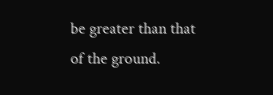be greater than that of the ground.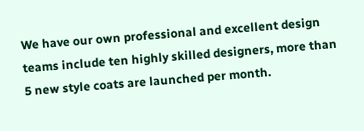We have our own professional and excellent design teams include ten highly skilled designers, more than 5 new style coats are launched per month.